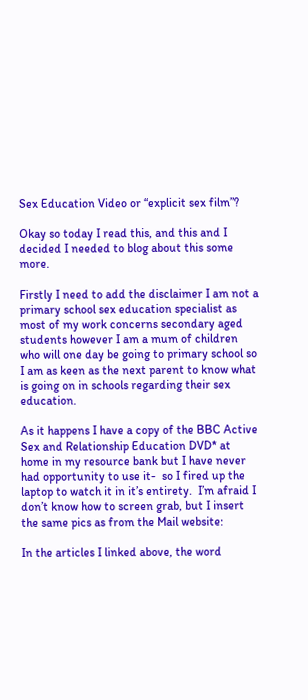Sex Education Video or “explicit sex film”?

Okay so today I read this, and this and I decided I needed to blog about this some more.

Firstly I need to add the disclaimer I am not a primary school sex education specialist as most of my work concerns secondary aged students however I am a mum of children who will one day be going to primary school so I am as keen as the next parent to know what is going on in schools regarding their sex education.

As it happens I have a copy of the BBC Active Sex and Relationship Education DVD* at home in my resource bank but I have never had opportunity to use it-  so I fired up the laptop to watch it in it’s entirety.  I’m afraid I don’t know how to screen grab, but I insert the same pics as from the Mail website:

In the articles I linked above, the word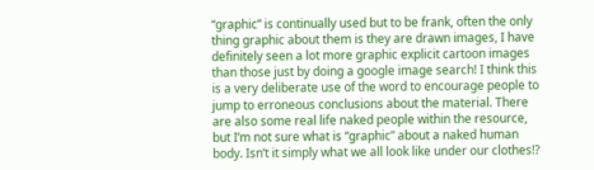“graphic” is continually used but to be frank, often the only thing graphic about them is they are drawn images, I have definitely seen a lot more graphic explicit cartoon images than those just by doing a google image search! I think this is a very deliberate use of the word to encourage people to jump to erroneous conclusions about the material. There are also some real life naked people within the resource, but I’m not sure what is “graphic” about a naked human body. Isn’t it simply what we all look like under our clothes!?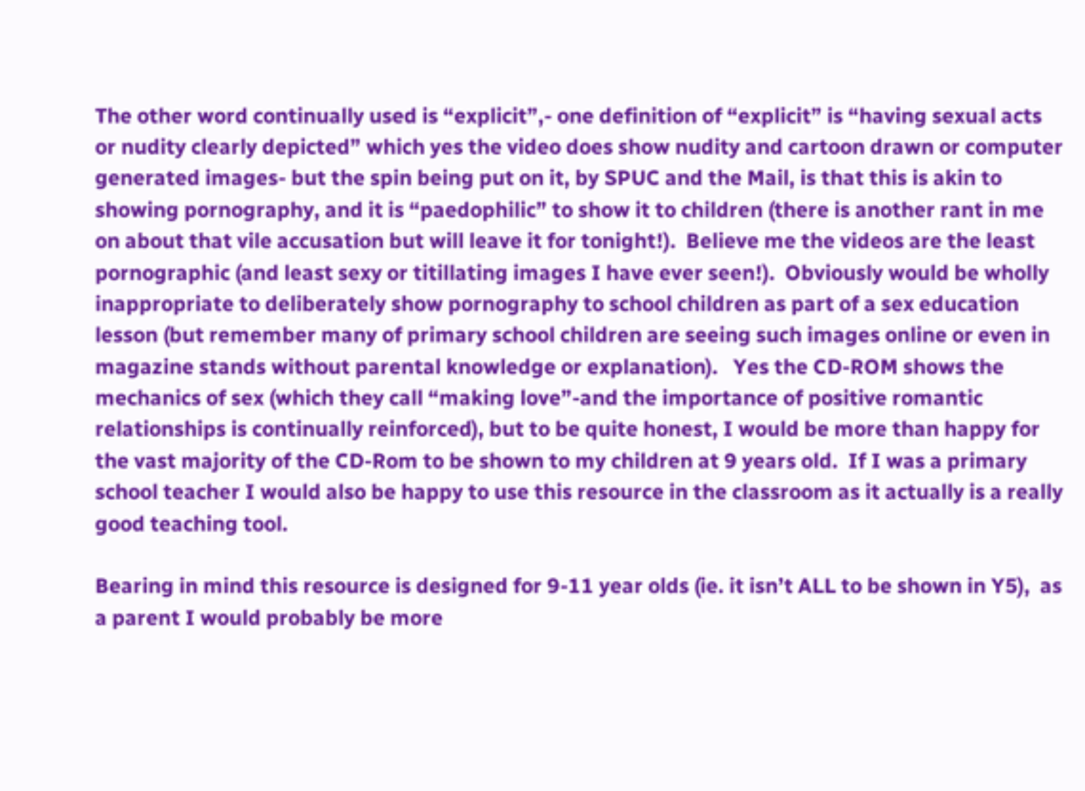The other word continually used is “explicit”,- one definition of “explicit” is “having sexual acts or nudity clearly depicted” which yes the video does show nudity and cartoon drawn or computer generated images- but the spin being put on it, by SPUC and the Mail, is that this is akin to showing pornography, and it is “paedophilic” to show it to children (there is another rant in me on about that vile accusation but will leave it for tonight!).  Believe me the videos are the least pornographic (and least sexy or titillating images I have ever seen!).  Obviously would be wholly inappropriate to deliberately show pornography to school children as part of a sex education lesson (but remember many of primary school children are seeing such images online or even in magazine stands without parental knowledge or explanation).   Yes the CD-ROM shows the mechanics of sex (which they call “making love”-and the importance of positive romantic relationships is continually reinforced), but to be quite honest, I would be more than happy for the vast majority of the CD-Rom to be shown to my children at 9 years old.  If I was a primary school teacher I would also be happy to use this resource in the classroom as it actually is a really good teaching tool.

Bearing in mind this resource is designed for 9-11 year olds (ie. it isn’t ALL to be shown in Y5),  as a parent I would probably be more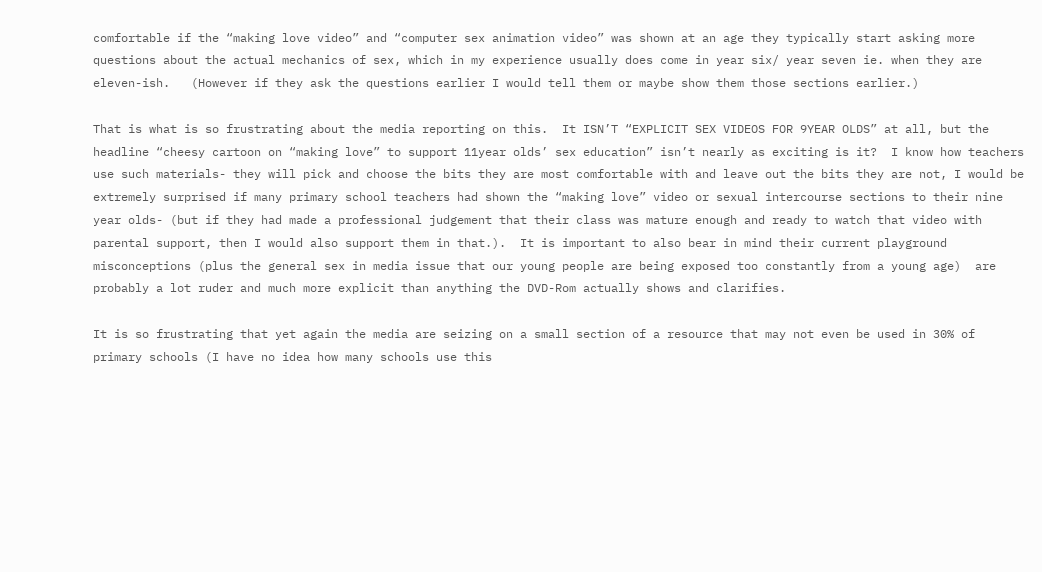comfortable if the “making love video” and “computer sex animation video” was shown at an age they typically start asking more questions about the actual mechanics of sex, which in my experience usually does come in year six/ year seven ie. when they are eleven-ish.   (However if they ask the questions earlier I would tell them or maybe show them those sections earlier.)

That is what is so frustrating about the media reporting on this.  It ISN’T “EXPLICIT SEX VIDEOS FOR 9YEAR OLDS” at all, but the headline “cheesy cartoon on “making love” to support 11year olds’ sex education” isn’t nearly as exciting is it?  I know how teachers use such materials- they will pick and choose the bits they are most comfortable with and leave out the bits they are not, I would be extremely surprised if many primary school teachers had shown the “making love” video or sexual intercourse sections to their nine year olds- (but if they had made a professional judgement that their class was mature enough and ready to watch that video with parental support, then I would also support them in that.).  It is important to also bear in mind their current playground misconceptions (plus the general sex in media issue that our young people are being exposed too constantly from a young age)  are probably a lot ruder and much more explicit than anything the DVD-Rom actually shows and clarifies.

It is so frustrating that yet again the media are seizing on a small section of a resource that may not even be used in 30% of primary schools (I have no idea how many schools use this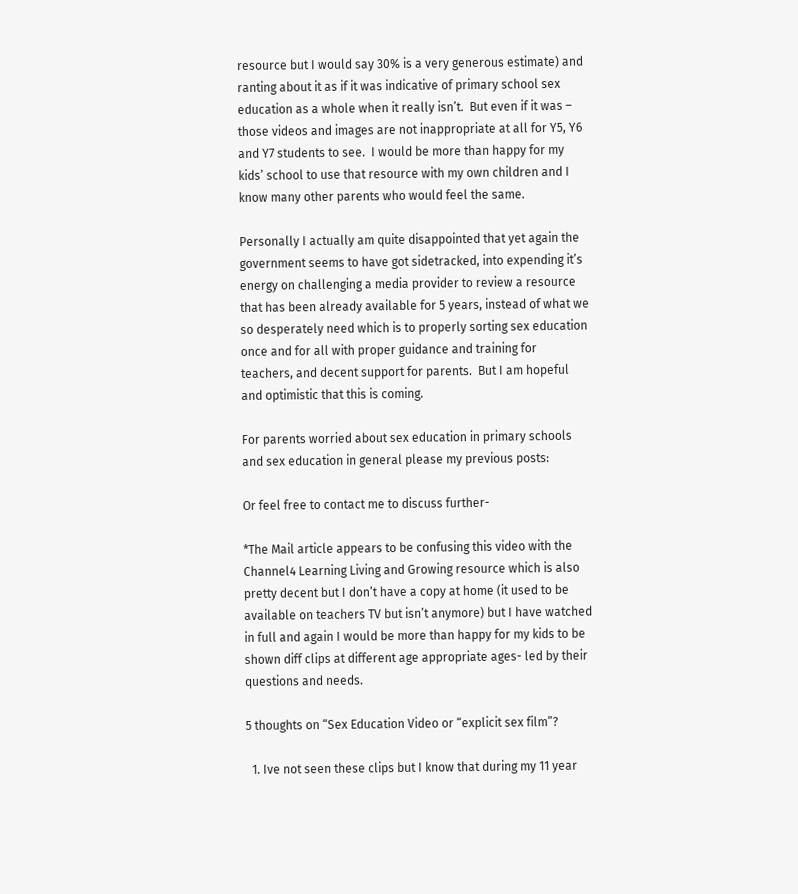resource but I would say 30% is a very generous estimate) and ranting about it as if it was indicative of primary school sex education as a whole when it really isn’t.  But even if it was – those videos and images are not inappropriate at all for Y5, Y6 and Y7 students to see.  I would be more than happy for my kids’ school to use that resource with my own children and I know many other parents who would feel the same.

Personally I actually am quite disappointed that yet again the government seems to have got sidetracked, into expending it’s energy on challenging a media provider to review a resource that has been already available for 5 years, instead of what we so desperately need which is to properly sorting sex education once and for all with proper guidance and training for teachers, and decent support for parents.  But I am hopeful and optimistic that this is coming.

For parents worried about sex education in primary schools and sex education in general please my previous posts:

Or feel free to contact me to discuss further-

*The Mail article appears to be confusing this video with the Channel4 Learning Living and Growing resource which is also pretty decent but I don’t have a copy at home (it used to be available on teachers TV but isn’t anymore) but I have watched in full and again I would be more than happy for my kids to be shown diff clips at different age appropriate ages- led by their questions and needs.

5 thoughts on “Sex Education Video or “explicit sex film”?

  1. Ive not seen these clips but I know that during my 11 year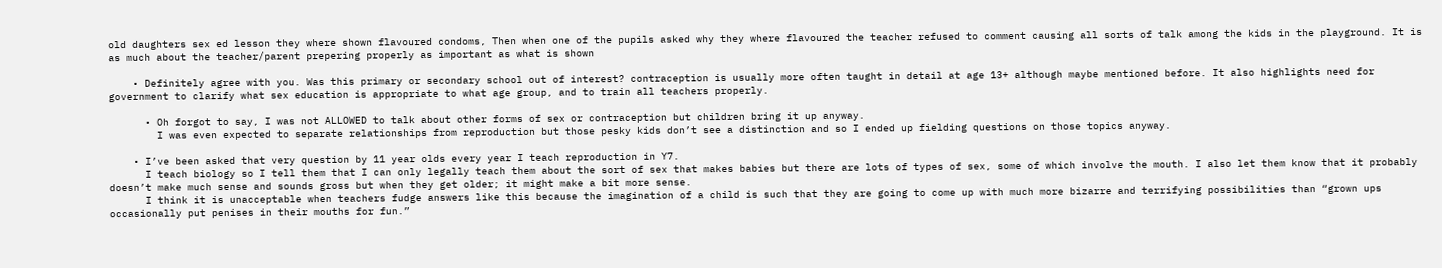old daughters sex ed lesson they where shown flavoured condoms, Then when one of the pupils asked why they where flavoured the teacher refused to comment causing all sorts of talk among the kids in the playground. It is as much about the teacher/parent prepering properly as important as what is shown

    • Definitely agree with you. Was this primary or secondary school out of interest? contraception is usually more often taught in detail at age 13+ although maybe mentioned before. It also highlights need for government to clarify what sex education is appropriate to what age group, and to train all teachers properly.

      • Oh forgot to say, I was not ALLOWED to talk about other forms of sex or contraception but children bring it up anyway.
        I was even expected to separate relationships from reproduction but those pesky kids don’t see a distinction and so I ended up fielding questions on those topics anyway.

    • I’ve been asked that very question by 11 year olds every year I teach reproduction in Y7.
      I teach biology so I tell them that I can only legally teach them about the sort of sex that makes babies but there are lots of types of sex, some of which involve the mouth. I also let them know that it probably doesn’t make much sense and sounds gross but when they get older; it might make a bit more sense.
      I think it is unacceptable when teachers fudge answers like this because the imagination of a child is such that they are going to come up with much more bizarre and terrifying possibilities than “grown ups occasionally put penises in their mouths for fun.”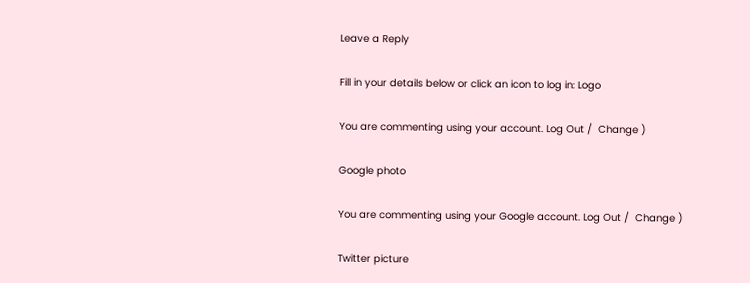Leave a Reply

Fill in your details below or click an icon to log in: Logo

You are commenting using your account. Log Out /  Change )

Google photo

You are commenting using your Google account. Log Out /  Change )

Twitter picture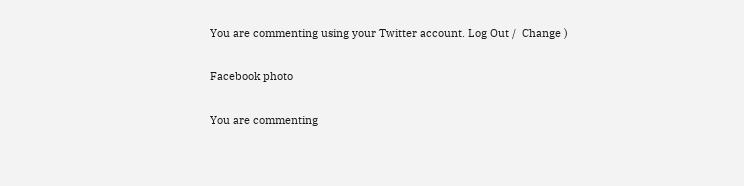You are commenting using your Twitter account. Log Out /  Change )

Facebook photo

You are commenting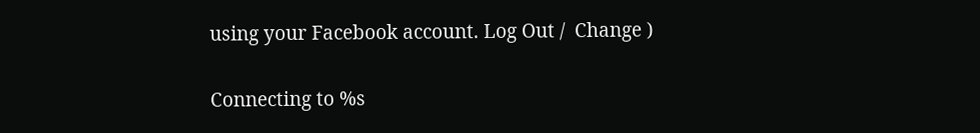using your Facebook account. Log Out /  Change )

Connecting to %s